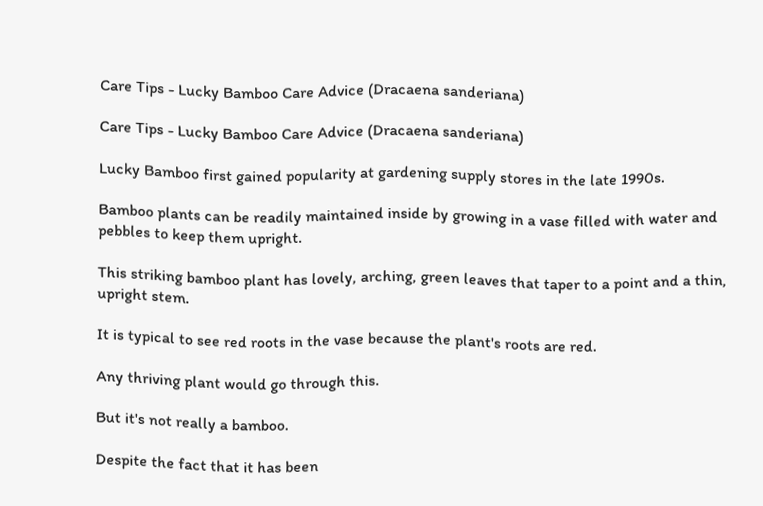Care Tips - Lucky Bamboo Care Advice (Dracaena sanderiana)

Care Tips - Lucky Bamboo Care Advice (Dracaena sanderiana)

Lucky Bamboo first gained popularity at gardening supply stores in the late 1990s.

Bamboo plants can be readily maintained inside by growing in a vase filled with water and pebbles to keep them upright.

This striking bamboo plant has lovely, arching, green leaves that taper to a point and a thin, upright stem.

It is typical to see red roots in the vase because the plant's roots are red.

Any thriving plant would go through this.

But it's not really a bamboo.

Despite the fact that it has been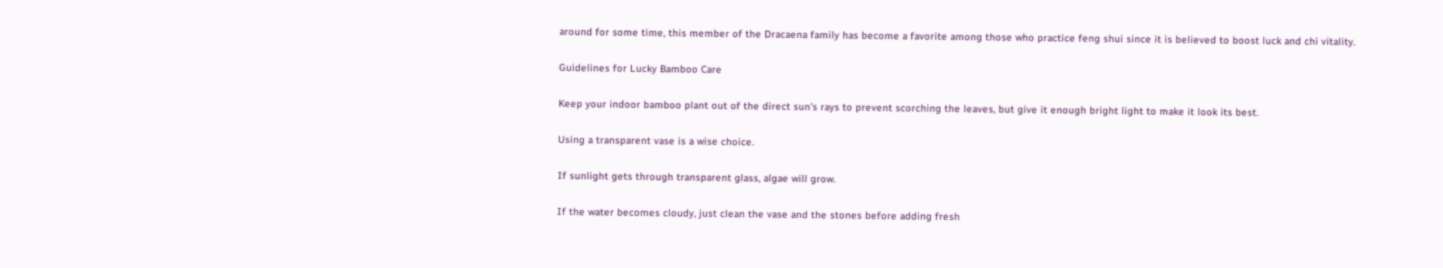around for some time, this member of the Dracaena family has become a favorite among those who practice feng shui since it is believed to boost luck and chi vitality.

Guidelines for Lucky Bamboo Care

Keep your indoor bamboo plant out of the direct sun's rays to prevent scorching the leaves, but give it enough bright light to make it look its best.

Using a transparent vase is a wise choice.

If sunlight gets through transparent glass, algae will grow.

If the water becomes cloudy, just clean the vase and the stones before adding fresh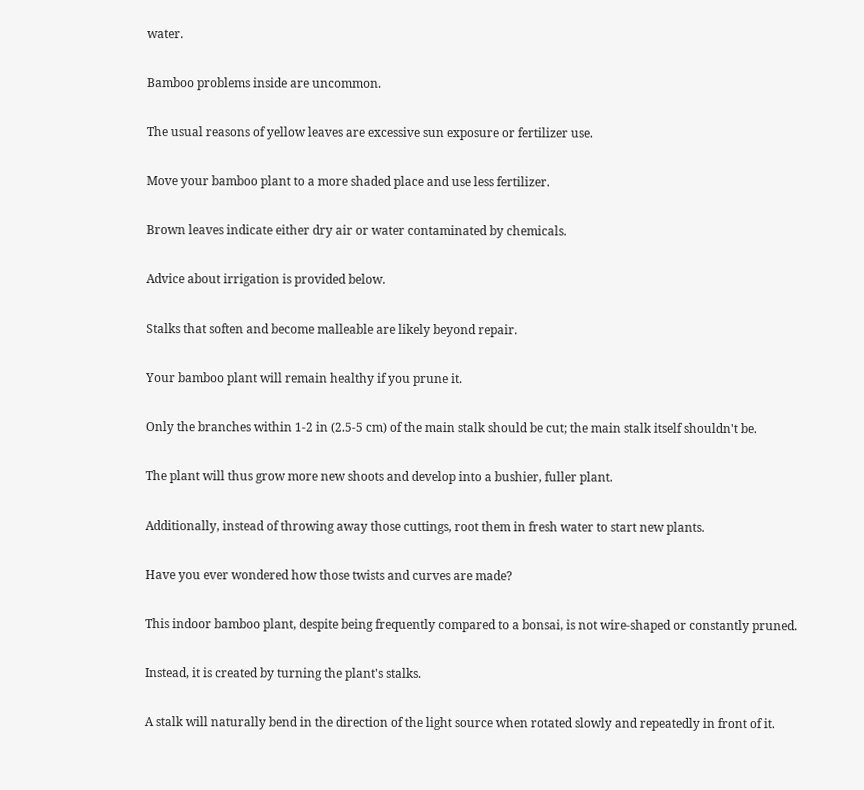water.

Bamboo problems inside are uncommon.

The usual reasons of yellow leaves are excessive sun exposure or fertilizer use.

Move your bamboo plant to a more shaded place and use less fertilizer.

Brown leaves indicate either dry air or water contaminated by chemicals.

Advice about irrigation is provided below.

Stalks that soften and become malleable are likely beyond repair.

Your bamboo plant will remain healthy if you prune it.

Only the branches within 1-2 in (2.5-5 cm) of the main stalk should be cut; the main stalk itself shouldn't be.

The plant will thus grow more new shoots and develop into a bushier, fuller plant.

Additionally, instead of throwing away those cuttings, root them in fresh water to start new plants.

Have you ever wondered how those twists and curves are made?

This indoor bamboo plant, despite being frequently compared to a bonsai, is not wire-shaped or constantly pruned.

Instead, it is created by turning the plant's stalks.

A stalk will naturally bend in the direction of the light source when rotated slowly and repeatedly in front of it.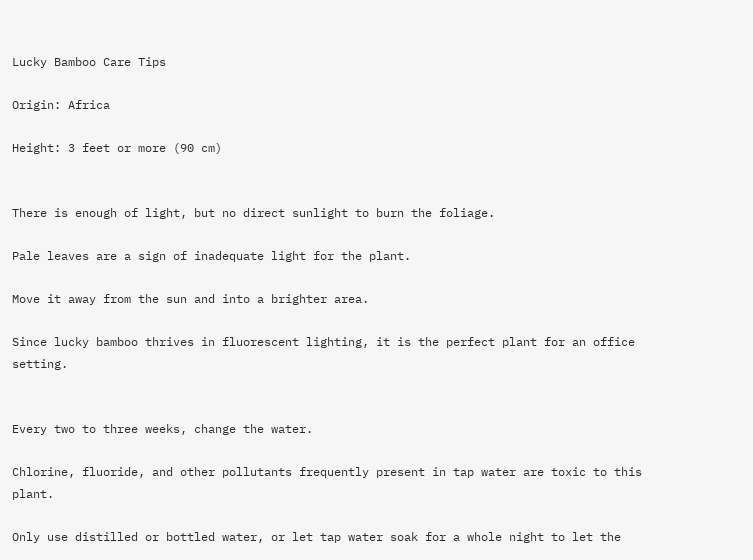Lucky Bamboo Care Tips

Origin: Africa

Height: 3 feet or more (90 cm)


There is enough of light, but no direct sunlight to burn the foliage.

Pale leaves are a sign of inadequate light for the plant.

Move it away from the sun and into a brighter area.

Since lucky bamboo thrives in fluorescent lighting, it is the perfect plant for an office setting.


Every two to three weeks, change the water.

Chlorine, fluoride, and other pollutants frequently present in tap water are toxic to this plant.

Only use distilled or bottled water, or let tap water soak for a whole night to let the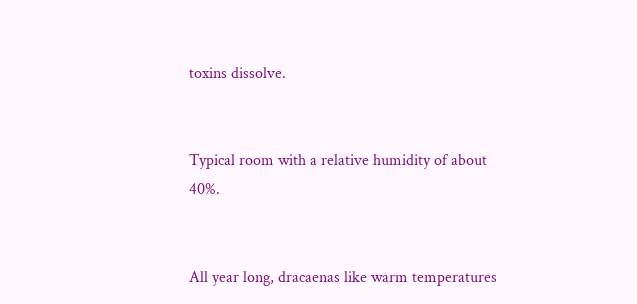toxins dissolve.


Typical room with a relative humidity of about 40%.


All year long, dracaenas like warm temperatures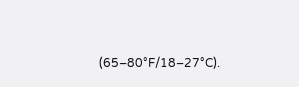(65–80°F/18–27°C).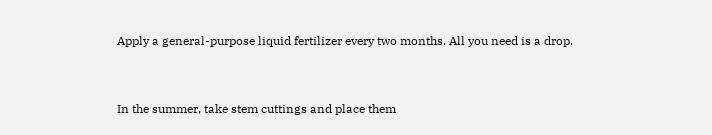Apply a general-purpose liquid fertilizer every two months. All you need is a drop.


In the summer, take stem cuttings and place them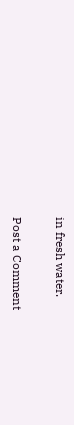in fresh water.

Post a Comment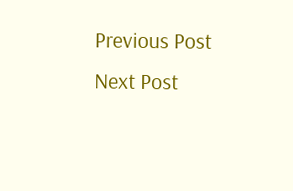Previous Post Next Post